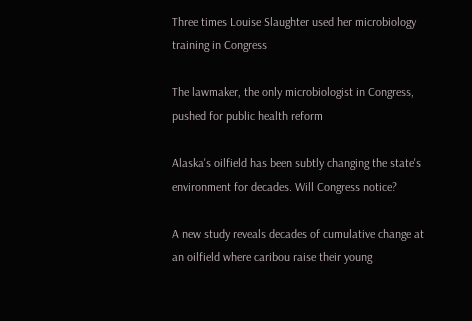Three times Louise Slaughter used her microbiology training in Congress

The lawmaker, the only microbiologist in Congress, pushed for public health reform

Alaska's oilfield has been subtly changing the state's environment for decades. Will Congress notice?

A new study reveals decades of cumulative change at an oilfield where caribou raise their young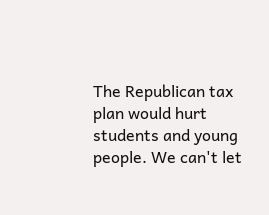The Republican tax plan would hurt students and young people. We can't let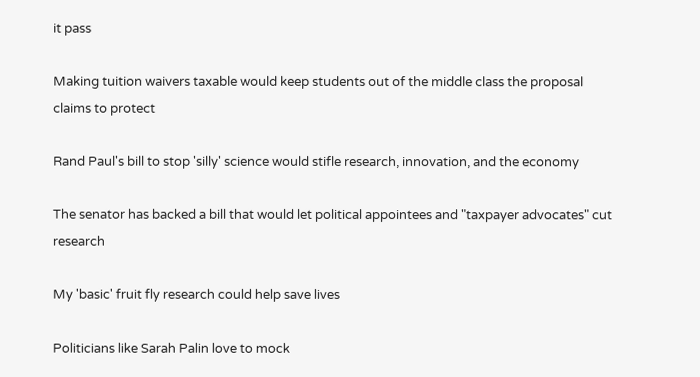it pass

Making tuition waivers taxable would keep students out of the middle class the proposal claims to protect

Rand Paul's bill to stop 'silly' science would stifle research, innovation, and the economy

The senator has backed a bill that would let political appointees and "taxpayer advocates" cut research

My 'basic' fruit fly research could help save lives

Politicians like Sarah Palin love to mock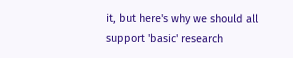it, but here's why we should all support 'basic' research